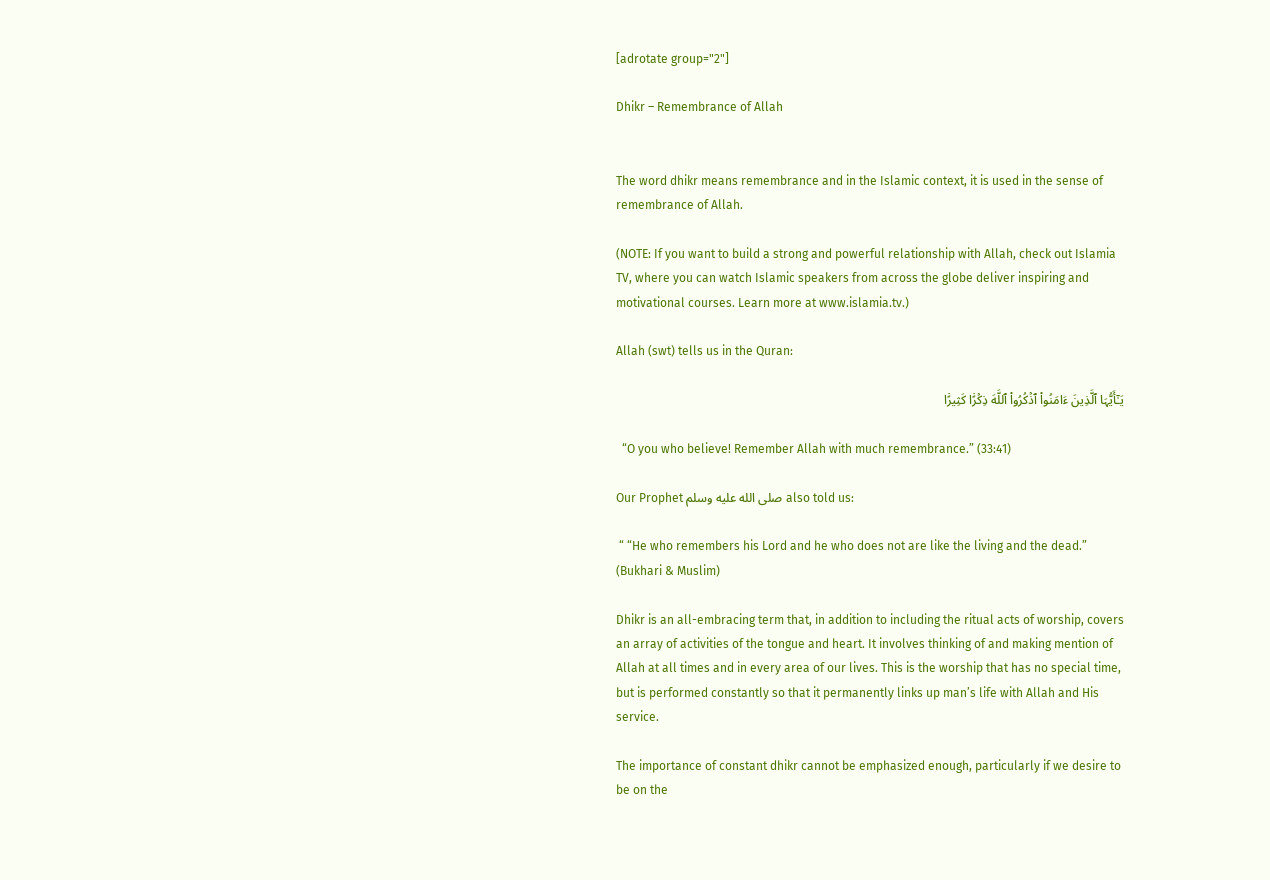[adrotate group="2"]

Dhikr – Remembrance of Allah


The word dhikr means remembrance and in the Islamic context, it is used in the sense of remembrance of Allah.

(NOTE: If you want to build a strong and powerful relationship with Allah, check out Islamia TV, where you can watch Islamic speakers from across the globe deliver inspiring and motivational courses. Learn more at www.islamia.tv.)

Allah (swt) tells us in the Quran:

يَـٰٓأَيُّہَا ٱلَّذِينَ ءَامَنُواْ ٱذۡكُرُواْ ٱللَّهَ ذِكۡرً۬ا كَثِيرً۬ا

  “O you who believe! Remember Allah with much remembrance.” (33:41)

Our Prophet صلى الله عليه وسلم also told us:

 “ “He who remembers his Lord and he who does not are like the living and the dead.” (Bukhari & Muslim)

Dhikr is an all-embracing term that, in addition to including the ritual acts of worship, covers an array of activities of the tongue and heart. It involves thinking of and making mention of Allah at all times and in every area of our lives. This is the worship that has no special time, but is performed constantly so that it permanently links up man’s life with Allah and His service.

The importance of constant dhikr cannot be emphasized enough, particularly if we desire to be on the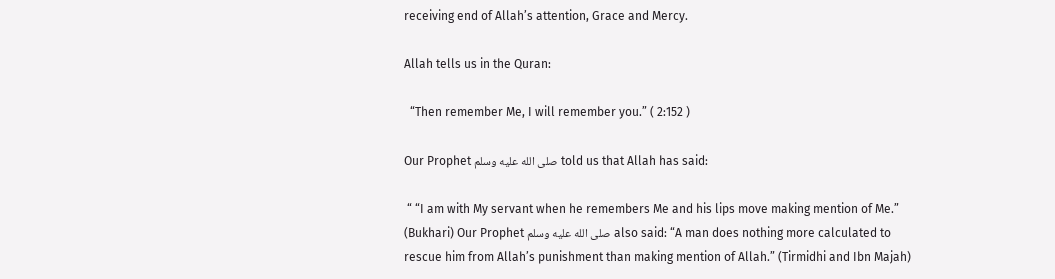receiving end of Allah’s attention, Grace and Mercy.

Allah tells us in the Quran:

  “Then remember Me, I will remember you.” ( 2:152 )

Our Prophet صلى الله عليه وسلم told us that Allah has said:

 “ “I am with My servant when he remembers Me and his lips move making mention of Me.” (Bukhari) Our Prophet صلى الله عليه وسلم also said: “A man does nothing more calculated to rescue him from Allah’s punishment than making mention of Allah.” (Tirmidhi and Ibn Majah)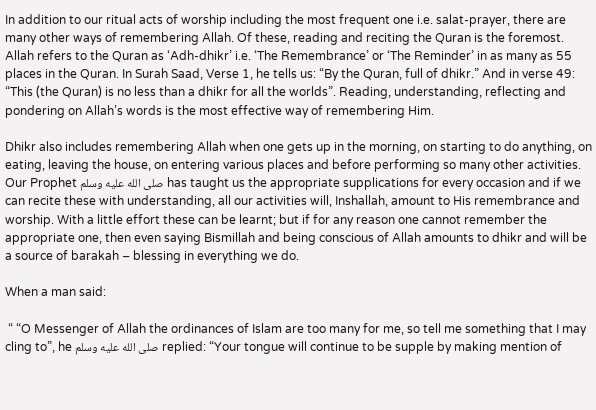In addition to our ritual acts of worship including the most frequent one i.e. salat-prayer, there are many other ways of remembering Allah. Of these, reading and reciting the Quran is the foremost. Allah refers to the Quran as ‘Adh-dhikr’ i.e. ‘The Remembrance’ or ‘The Reminder’ in as many as 55 places in the Quran. In Surah Saad, Verse 1, he tells us: “By the Quran, full of dhikr.” And in verse 49: “This (the Quran) is no less than a dhikr for all the worlds”. Reading, understanding, reflecting and pondering on Allah’s words is the most effective way of remembering Him.

Dhikr also includes remembering Allah when one gets up in the morning, on starting to do anything, on eating, leaving the house, on entering various places and before performing so many other activities. Our Prophet صلى الله عليه وسلم has taught us the appropriate supplications for every occasion and if we can recite these with understanding, all our activities will, Inshallah, amount to His remembrance and worship. With a little effort these can be learnt; but if for any reason one cannot remember the appropriate one, then even saying Bismillah and being conscious of Allah amounts to dhikr and will be a source of barakah – blessing in everything we do.

When a man said:

 “ “O Messenger of Allah the ordinances of Islam are too many for me, so tell me something that I may cling to”, he صلى الله عليه وسلم replied: “Your tongue will continue to be supple by making mention of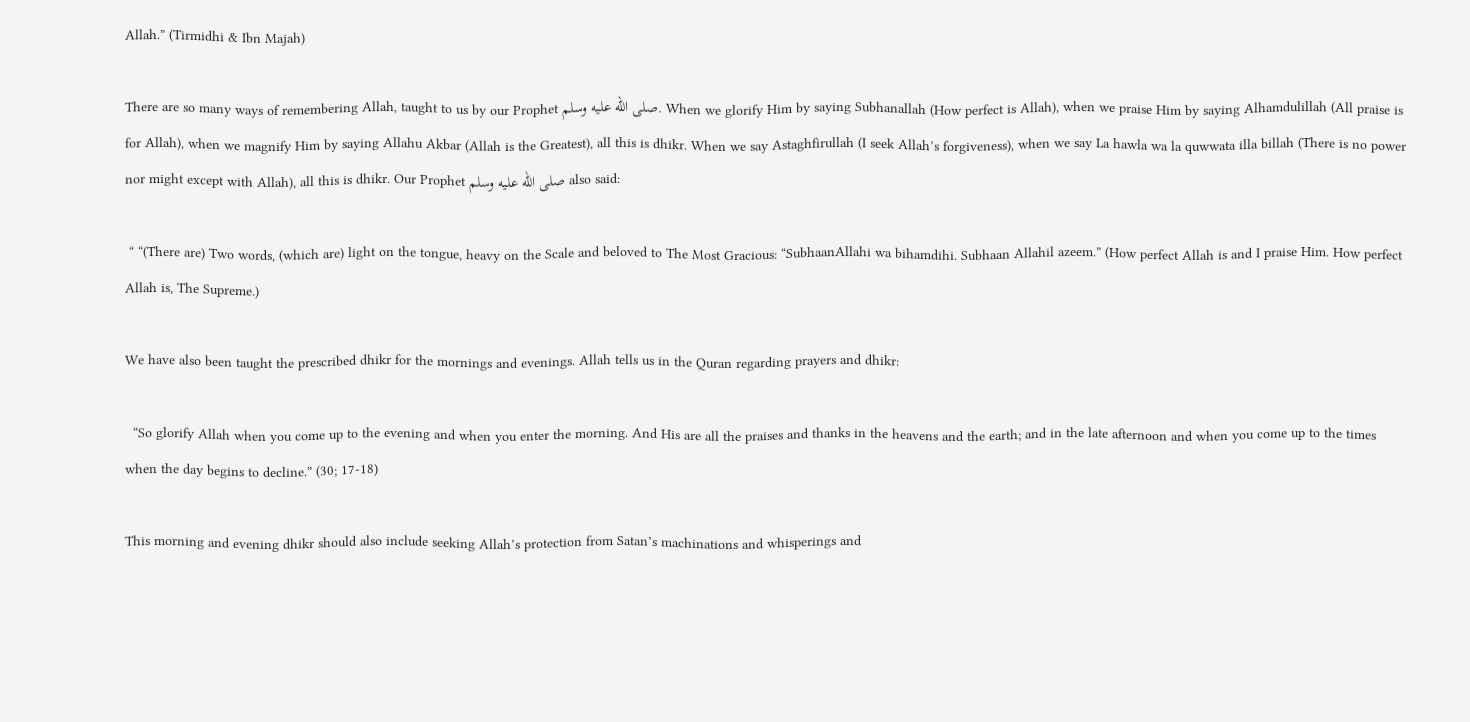Allah.” (Tirmidhi & Ibn Majah)

There are so many ways of remembering Allah, taught to us by our Prophet صلى الله عليه وسلم. When we glorify Him by saying Subhanallah (How perfect is Allah), when we praise Him by saying Alhamdulillah (All praise is for Allah), when we magnify Him by saying Allahu Akbar (Allah is the Greatest), all this is dhikr. When we say Astaghfirullah (I seek Allah’s forgiveness), when we say La hawla wa la quwwata illa billah (There is no power nor might except with Allah), all this is dhikr. Our Prophet صلى الله عليه وسلم also said:

 “ “(There are) Two words, (which are) light on the tongue, heavy on the Scale and beloved to The Most Gracious: “SubhaanAllahi wa bihamdihi. Subhaan Allahil azeem.” (How perfect Allah is and I praise Him. How perfect Allah is, The Supreme.)

We have also been taught the prescribed dhikr for the mornings and evenings. Allah tells us in the Quran regarding prayers and dhikr:

  “So glorify Allah when you come up to the evening and when you enter the morning. And His are all the praises and thanks in the heavens and the earth; and in the late afternoon and when you come up to the times when the day begins to decline.” (30; 17-18)

This morning and evening dhikr should also include seeking Allah’s protection from Satan’s machinations and whisperings and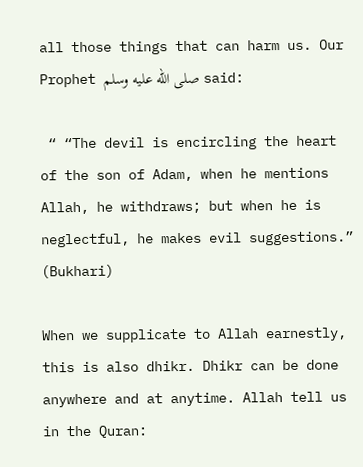all those things that can harm us. Our Prophet صلى الله عليه وسلم said:

 “ “The devil is encircling the heart of the son of Adam, when he mentions Allah, he withdraws; but when he is neglectful, he makes evil suggestions.” (Bukhari)

When we supplicate to Allah earnestly, this is also dhikr. Dhikr can be done anywhere and at anytime. Allah tell us in the Quran: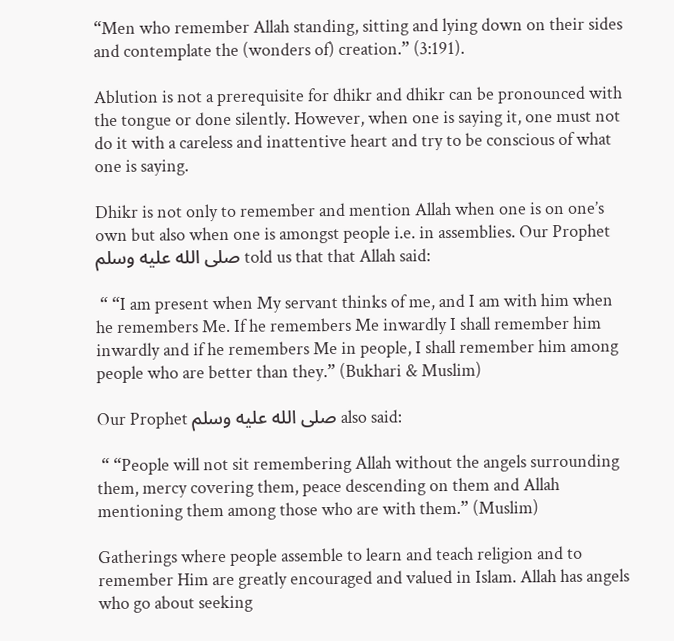“Men who remember Allah standing, sitting and lying down on their sides and contemplate the (wonders of) creation.” (3:191).

Ablution is not a prerequisite for dhikr and dhikr can be pronounced with the tongue or done silently. However, when one is saying it, one must not do it with a careless and inattentive heart and try to be conscious of what one is saying.

Dhikr is not only to remember and mention Allah when one is on one’s own but also when one is amongst people i.e. in assemblies. Our Prophet صلى الله عليه وسلم told us that that Allah said:

 “ “I am present when My servant thinks of me, and I am with him when he remembers Me. If he remembers Me inwardly I shall remember him inwardly and if he remembers Me in people, I shall remember him among people who are better than they.” (Bukhari & Muslim)

Our Prophet صلى الله عليه وسلم also said:

 “ “People will not sit remembering Allah without the angels surrounding them, mercy covering them, peace descending on them and Allah mentioning them among those who are with them.” (Muslim)

Gatherings where people assemble to learn and teach religion and to remember Him are greatly encouraged and valued in Islam. Allah has angels who go about seeking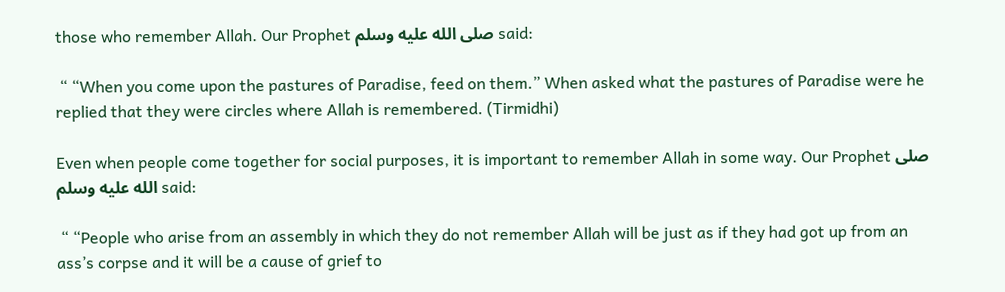those who remember Allah. Our Prophet صلى الله عليه وسلم said:

 “ “When you come upon the pastures of Paradise, feed on them.” When asked what the pastures of Paradise were he replied that they were circles where Allah is remembered. (Tirmidhi)

Even when people come together for social purposes, it is important to remember Allah in some way. Our Prophet صلى الله عليه وسلم said:

 “ “People who arise from an assembly in which they do not remember Allah will be just as if they had got up from an ass’s corpse and it will be a cause of grief to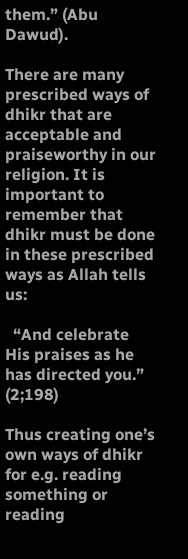them.” (Abu Dawud).

There are many prescribed ways of dhikr that are acceptable and praiseworthy in our religion. It is important to remember that dhikr must be done in these prescribed ways as Allah tells us:

  “And celebrate His praises as he has directed you.” (2;198)

Thus creating one’s own ways of dhikr for e.g. reading something or reading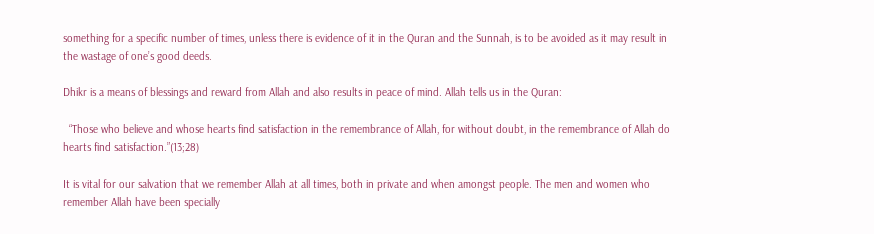something for a specific number of times, unless there is evidence of it in the Quran and the Sunnah, is to be avoided as it may result in the wastage of one’s good deeds.

Dhikr is a means of blessings and reward from Allah and also results in peace of mind. Allah tells us in the Quran:

  “Those who believe and whose hearts find satisfaction in the remembrance of Allah, for without doubt, in the remembrance of Allah do hearts find satisfaction.”(13;28)

It is vital for our salvation that we remember Allah at all times, both in private and when amongst people. The men and women who remember Allah have been specially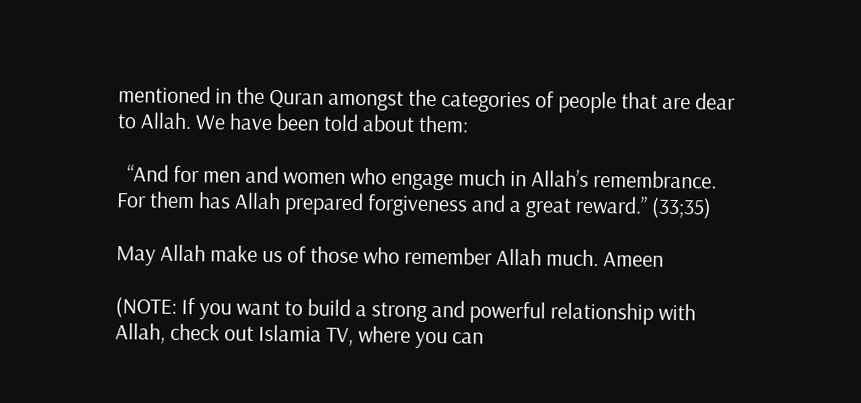mentioned in the Quran amongst the categories of people that are dear to Allah. We have been told about them:

  “And for men and women who engage much in Allah’s remembrance. For them has Allah prepared forgiveness and a great reward.” (33;35)

May Allah make us of those who remember Allah much. Ameen

(NOTE: If you want to build a strong and powerful relationship with Allah, check out Islamia TV, where you can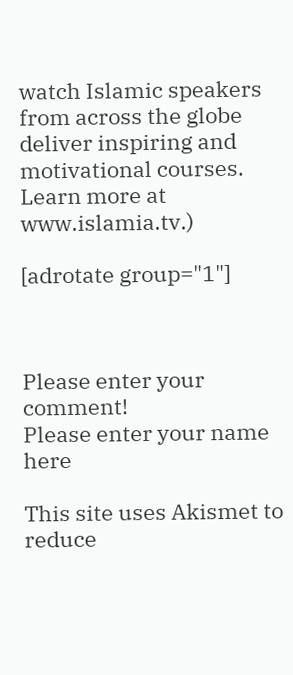watch Islamic speakers from across the globe deliver inspiring and motivational courses. Learn more at www.islamia.tv.)

[adrotate group="1"]



Please enter your comment!
Please enter your name here

This site uses Akismet to reduce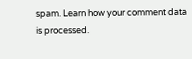spam. Learn how your comment data is processed.